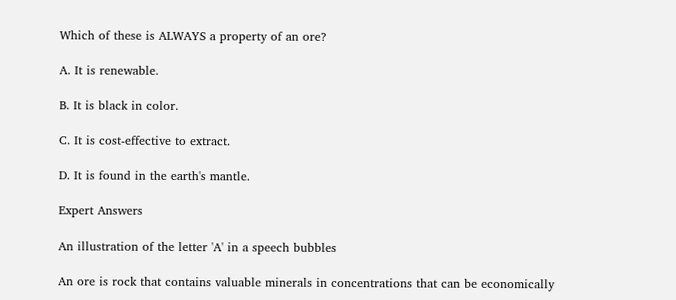Which of these is ALWAYS a property of an ore?

A. It is renewable.

B. It is black in color.

C. It is cost-effective to extract.

D. It is found in the earth's mantle.

Expert Answers

An illustration of the letter 'A' in a speech bubbles

An ore is rock that contains valuable minerals in concentrations that can be economically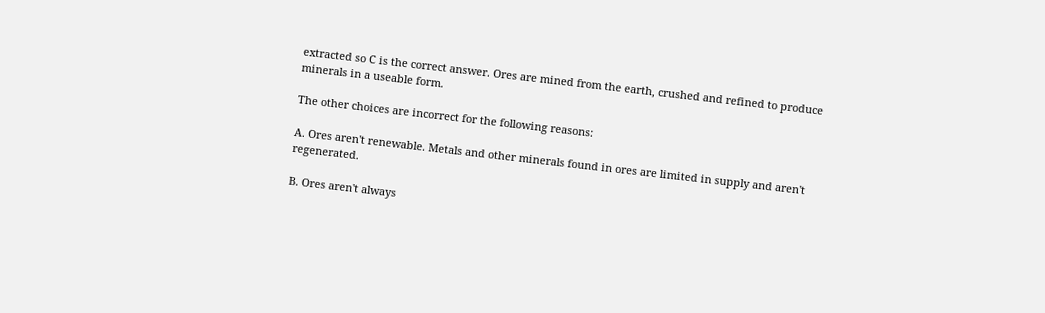extracted so C is the correct answer. Ores are mined from the earth, crushed and refined to produce minerals in a useable form.

The other choices are incorrect for the following reasons:

A. Ores aren't renewable. Metals and other minerals found in ores are limited in supply and aren't regenerated.

B. Ores aren't always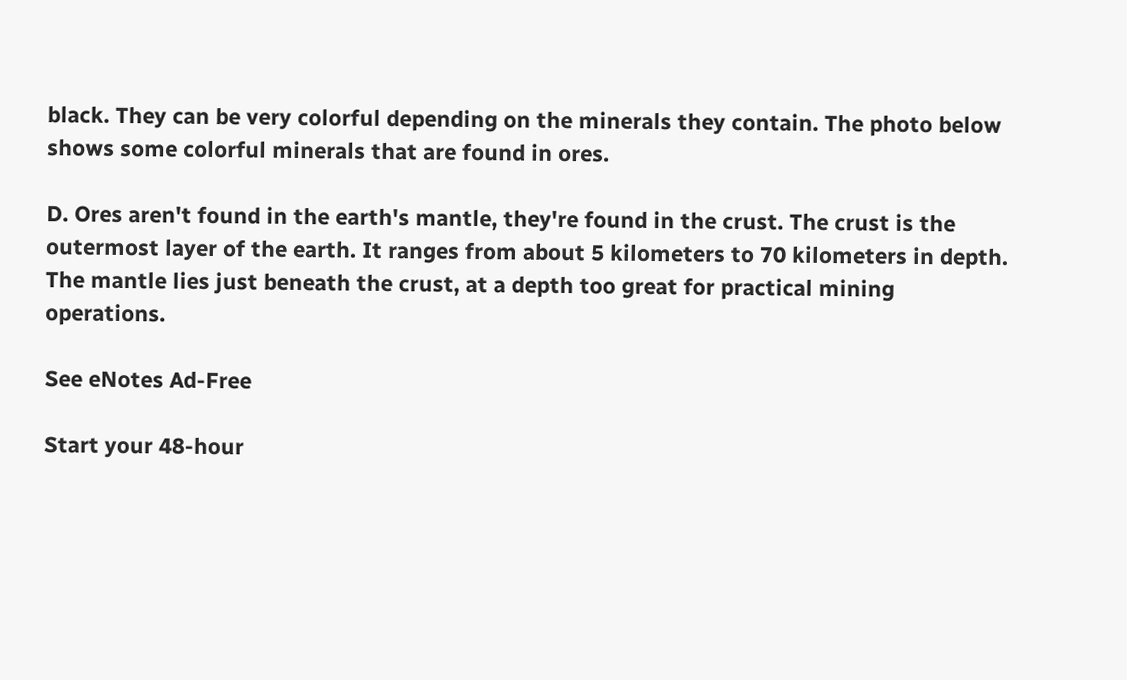black. They can be very colorful depending on the minerals they contain. The photo below shows some colorful minerals that are found in ores.

D. Ores aren't found in the earth's mantle, they're found in the crust. The crust is the outermost layer of the earth. It ranges from about 5 kilometers to 70 kilometers in depth. The mantle lies just beneath the crust, at a depth too great for practical mining operations.

See eNotes Ad-Free

Start your 48-hour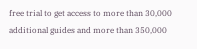free trial to get access to more than 30,000 additional guides and more than 350,000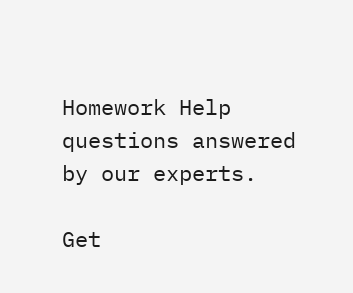Homework Help questions answered by our experts.

Get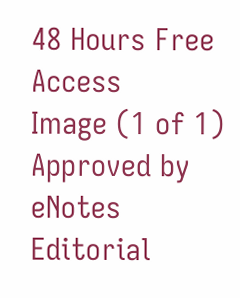48 Hours Free Access
Image (1 of 1)
Approved by eNotes Editorial